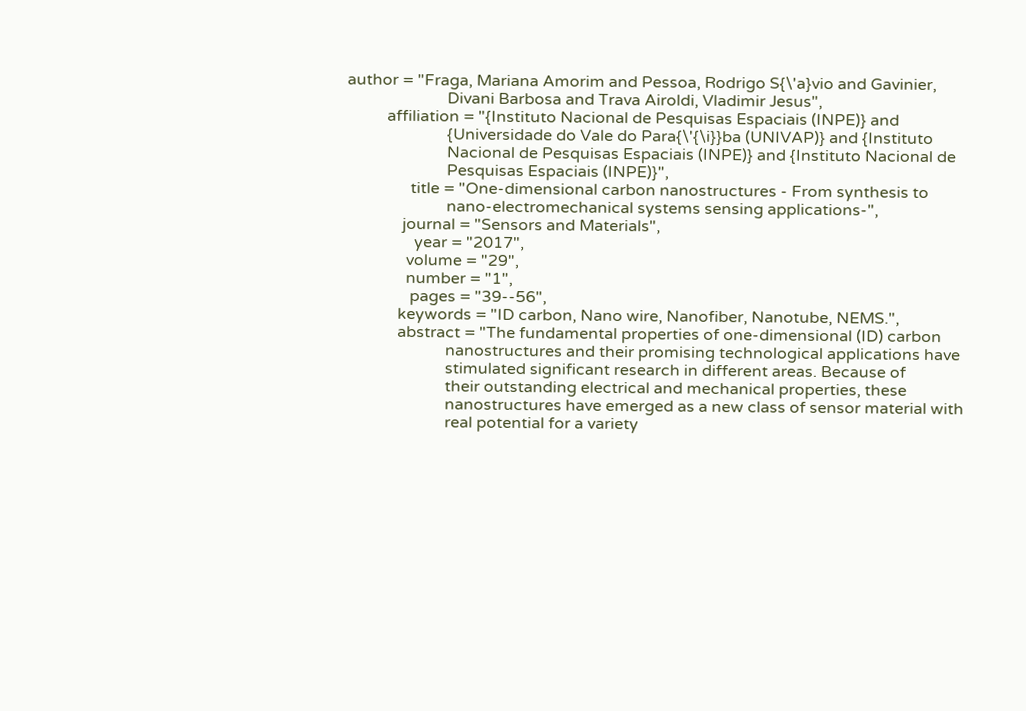author = "Fraga, Mariana Amorim and Pessoa, Rodrigo S{\'a}vio and Gavinier,
                         Divani Barbosa and Trava Airoldi, Vladimir Jesus",
          affiliation = "{Instituto Nacional de Pesquisas Espaciais (INPE)} and
                         {Universidade do Vale do Para{\'{\i}}ba (UNIVAP)} and {Instituto
                         Nacional de Pesquisas Espaciais (INPE)} and {Instituto Nacional de
                         Pesquisas Espaciais (INPE)}",
                title = "One-dimensional carbon nanostructures - From synthesis to
                         nano-electromechanical systems sensing applications-",
              journal = "Sensors and Materials",
                 year = "2017",
               volume = "29",
               number = "1",
                pages = "39--56",
             keywords = "ID carbon, Nano wire, Nanofiber, Nanotube, NEMS.",
             abstract = "The fundamental properties of one-dimensional (ID) carbon
                         nanostructures and their promising technological applications have
                         stimulated significant research in different areas. Because of
                         their outstanding electrical and mechanical properties, these
                         nanostructures have emerged as a new class of sensor material with
                         real potential for a variety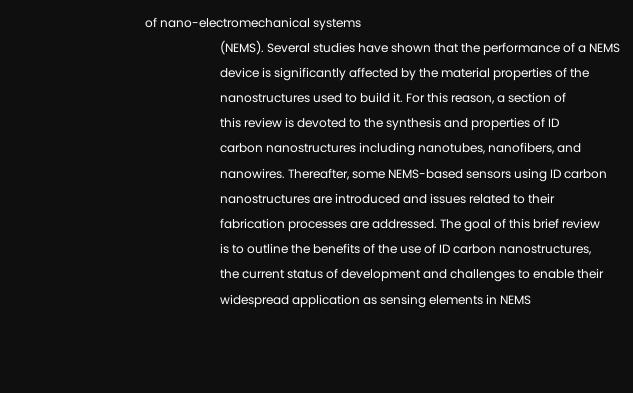of nano-electromechanical systems
                         (NEMS). Several studies have shown that the performance of a NEMS
                         device is significantly affected by the material properties of the
                         nanostructures used to build it. For this reason, a section of
                         this review is devoted to the synthesis and properties of ID
                         carbon nanostructures including nanotubes, nanofibers, and
                         nanowires. Thereafter, some NEMS-based sensors using ID carbon
                         nanostructures are introduced and issues related to their
                         fabrication processes are addressed. The goal of this brief review
                         is to outline the benefits of the use of ID carbon nanostructures,
                         the current status of development and challenges to enable their
                         widespread application as sensing elements in NEMS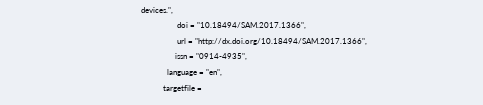devices.",
                  doi = "10.18494/SAM.2017.1366",
                  url = "http://dx.doi.org/10.18494/SAM.2017.1366",
                 issn = "0914-4935",
             language = "en",
           targetfile =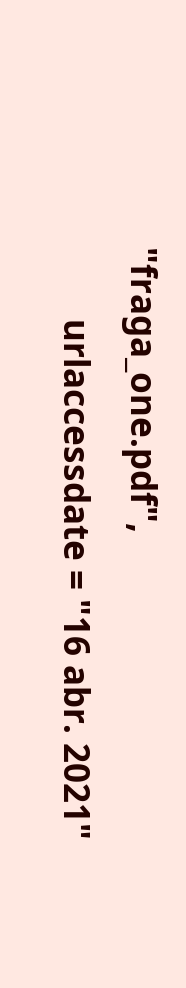"fraga_one.pdf",
        urlaccessdate = "16 abr. 2021"